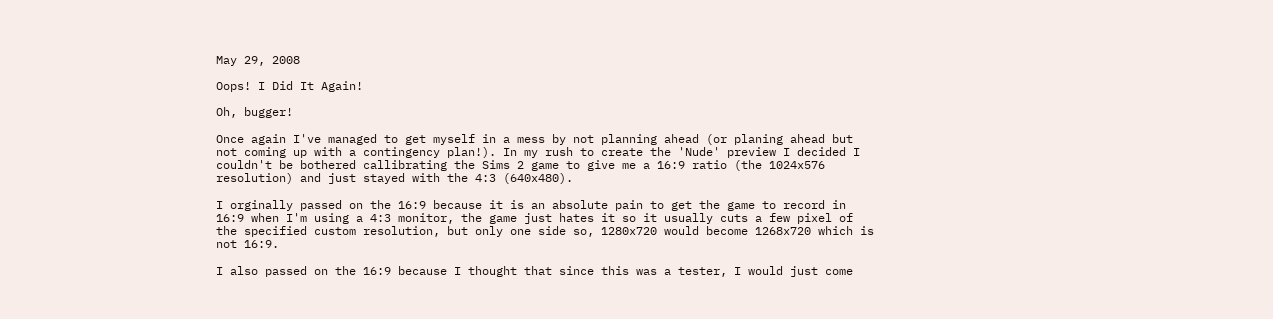May 29, 2008

Oops! I Did It Again!

Oh, bugger!

Once again I've managed to get myself in a mess by not planning ahead (or planing ahead but not coming up with a contingency plan!). In my rush to create the 'Nude' preview I decided I couldn't be bothered callibrating the Sims 2 game to give me a 16:9 ratio (the 1024x576 resolution) and just stayed with the 4:3 (640x480).

I orginally passed on the 16:9 because it is an absolute pain to get the game to record in 16:9 when I'm using a 4:3 monitor, the game just hates it so it usually cuts a few pixel of the specified custom resolution, but only one side so, 1280x720 would become 1268x720 which is not 16:9.

I also passed on the 16:9 because I thought that since this was a tester, I would just come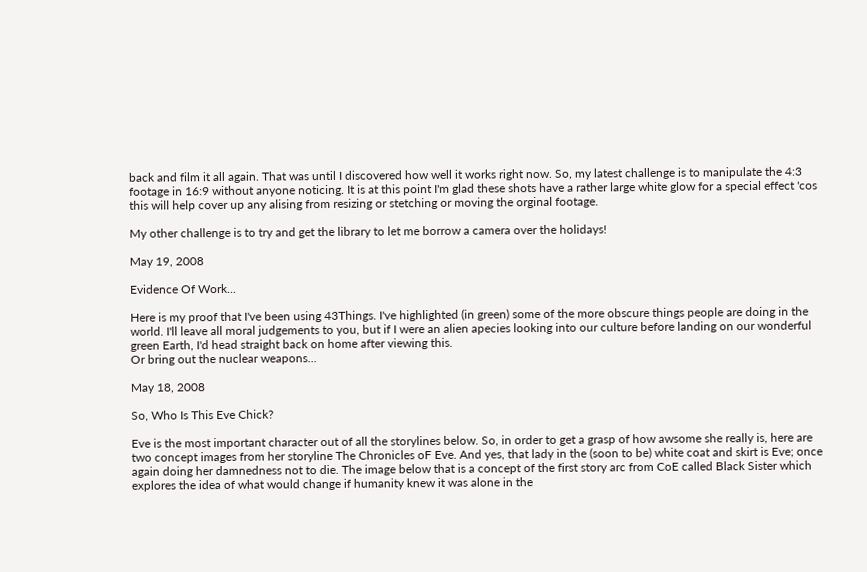back and film it all again. That was until I discovered how well it works right now. So, my latest challenge is to manipulate the 4:3 footage in 16:9 without anyone noticing. It is at this point I'm glad these shots have a rather large white glow for a special effect 'cos this will help cover up any alising from resizing or stetching or moving the orginal footage.

My other challenge is to try and get the library to let me borrow a camera over the holidays!

May 19, 2008

Evidence Of Work...

Here is my proof that I've been using 43Things. I've highlighted (in green) some of the more obscure things people are doing in the world. I'll leave all moral judgements to you, but if I were an alien apecies looking into our culture before landing on our wonderful green Earth, I'd head straight back on home after viewing this.
Or bring out the nuclear weapons...

May 18, 2008

So, Who Is This Eve Chick?

Eve is the most important character out of all the storylines below. So, in order to get a grasp of how awsome she really is, here are two concept images from her storyline The Chronicles oF Eve. And yes, that lady in the (soon to be) white coat and skirt is Eve; once again doing her damnedness not to die. The image below that is a concept of the first story arc from CoE called Black Sister which explores the idea of what would change if humanity knew it was alone in the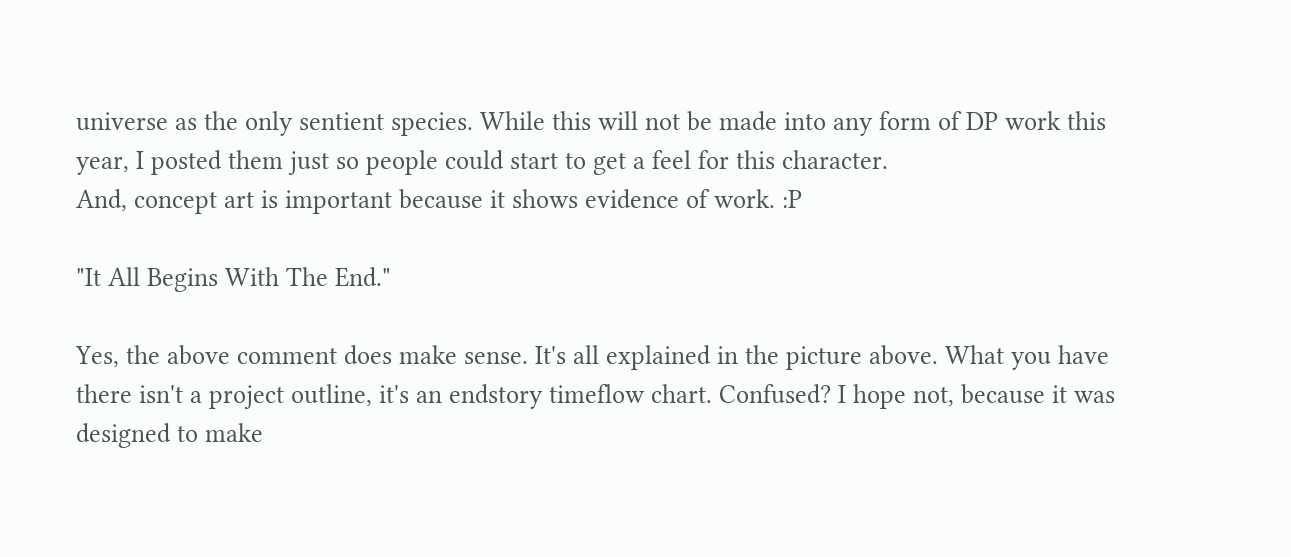universe as the only sentient species. While this will not be made into any form of DP work this year, I posted them just so people could start to get a feel for this character.
And, concept art is important because it shows evidence of work. :P

"It All Begins With The End."

Yes, the above comment does make sense. It's all explained in the picture above. What you have there isn't a project outline, it's an endstory timeflow chart. Confused? I hope not, because it was designed to make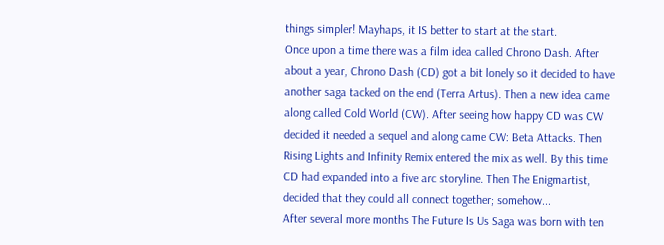things simpler! Mayhaps, it IS better to start at the start.
Once upon a time there was a film idea called Chrono Dash. After about a year, Chrono Dash (CD) got a bit lonely so it decided to have another saga tacked on the end (Terra Artus). Then a new idea came along called Cold World (CW). After seeing how happy CD was CW decided it needed a sequel and along came CW: Beta Attacks. Then Rising Lights and Infinity Remix entered the mix as well. By this time CD had expanded into a five arc storyline. Then The Enigmartist, decided that they could all connect together; somehow...
After several more months The Future Is Us Saga was born with ten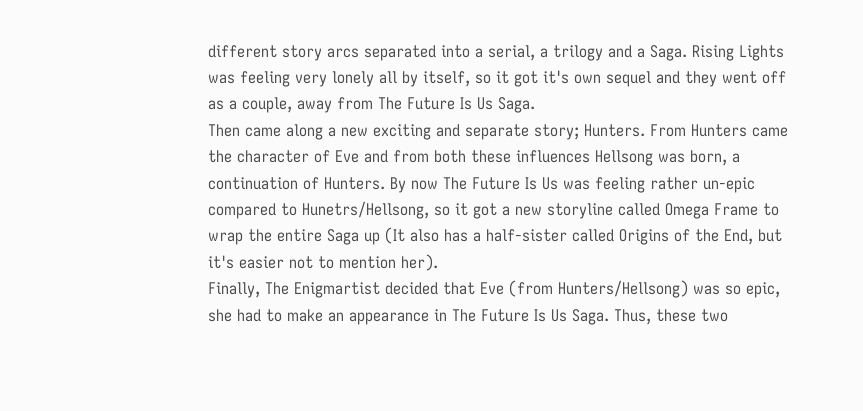different story arcs separated into a serial, a trilogy and a Saga. Rising Lights was feeling very lonely all by itself, so it got it's own sequel and they went off as a couple, away from The Future Is Us Saga.
Then came along a new exciting and separate story; Hunters. From Hunters came the character of Eve and from both these influences Hellsong was born, a continuation of Hunters. By now The Future Is Us was feeling rather un-epic compared to Hunetrs/Hellsong, so it got a new storyline called Omega Frame to wrap the entire Saga up (It also has a half-sister called Origins of the End, but it's easier not to mention her).
Finally, The Enigmartist decided that Eve (from Hunters/Hellsong) was so epic, she had to make an appearance in The Future Is Us Saga. Thus, these two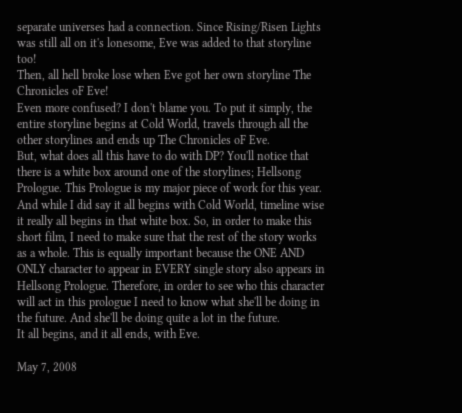separate universes had a connection. Since Rising/Risen Lights was still all on it's lonesome, Eve was added to that storyline too!
Then, all hell broke lose when Eve got her own storyline The Chronicles oF Eve!
Even more confused? I don't blame you. To put it simply, the entire storyline begins at Cold World, travels through all the other storylines and ends up The Chronicles oF Eve.
But, what does all this have to do with DP? You'll notice that there is a white box around one of the storylines; Hellsong Prologue. This Prologue is my major piece of work for this year. And while I did say it all begins with Cold World, timeline wise it really all begins in that white box. So, in order to make this short film, I need to make sure that the rest of the story works as a whole. This is equally important because the ONE AND ONLY character to appear in EVERY single story also appears in Hellsong Prologue. Therefore, in order to see who this character will act in this prologue I need to know what she'll be doing in the future. And she'll be doing quite a lot in the future.
It all begins, and it all ends, with Eve.

May 7, 2008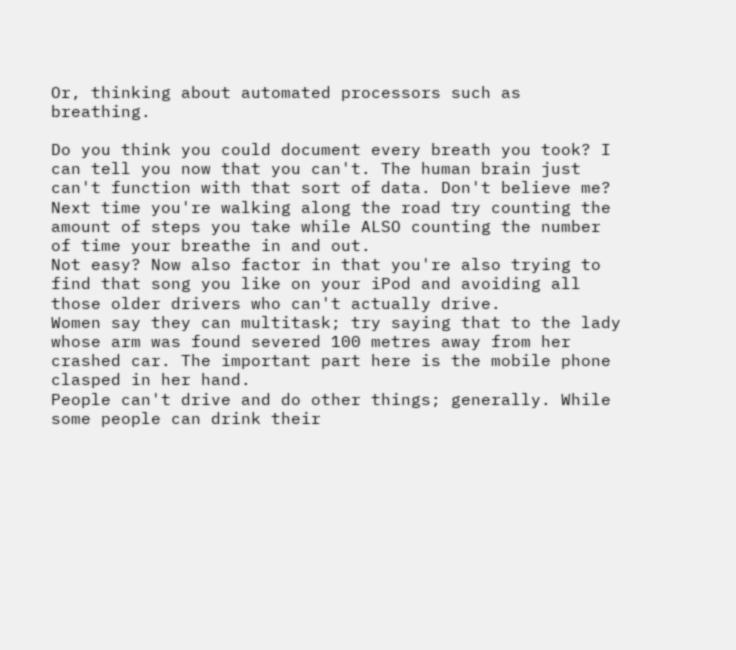Or, thinking about automated processors such as breathing.

Do you think you could document every breath you took? I can tell you now that you can't. The human brain just can't function with that sort of data. Don't believe me? Next time you're walking along the road try counting the amount of steps you take while ALSO counting the number of time your breathe in and out.
Not easy? Now also factor in that you're also trying to find that song you like on your iPod and avoiding all those older drivers who can't actually drive.
Women say they can multitask; try saying that to the lady whose arm was found severed 100 metres away from her crashed car. The important part here is the mobile phone clasped in her hand.
People can't drive and do other things; generally. While some people can drink their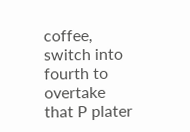coffee, switch into fourth to overtake that P plater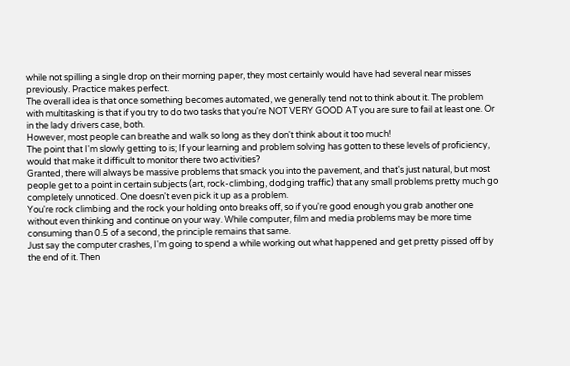while not spilling a single drop on their morning paper, they most certainly would have had several near misses previously. Practice makes perfect.
The overall idea is that once something becomes automated, we generally tend not to think about it. The problem with multitasking is that if you try to do two tasks that you're NOT VERY GOOD AT you are sure to fail at least one. Or in the lady drivers case, both.
However, most people can breathe and walk so long as they don't think about it too much!
The point that I'm slowly getting to is; If your learning and problem solving has gotten to these levels of proficiency, would that make it difficult to monitor there two activities?
Granted, there will always be massive problems that smack you into the pavement, and that's just natural, but most people get to a point in certain subjects (art, rock-climbing, dodging traffic) that any small problems pretty much go completely unnoticed. One doesn't even pick it up as a problem.
You're rock climbing and the rock your holding onto breaks off, so if you're good enough you grab another one without even thinking and continue on your way. While computer, film and media problems may be more time consuming than 0.5 of a second, the principle remains that same.
Just say the computer crashes, I'm going to spend a while working out what happened and get pretty pissed off by the end of it. Then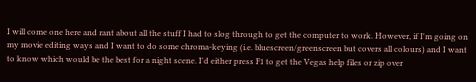I will come one here and rant about all the stuff I had to slog through to get the computer to work. However, if I'm going on my movie editing ways and I want to do some chroma-keying (i.e. bluescreen/greenscreen but covers all colours) and I want to know which would be the best for a night scene. I'd either press F1 to get the Vegas help files or zip over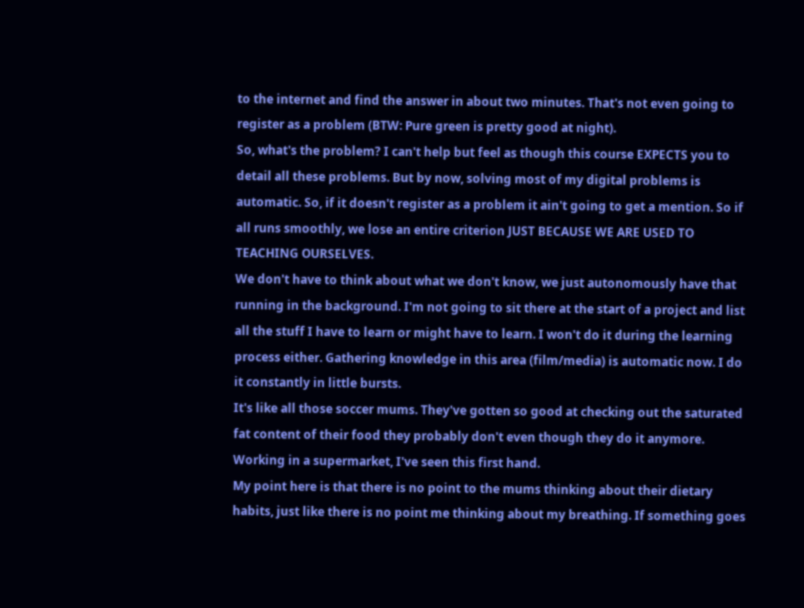to the internet and find the answer in about two minutes. That's not even going to register as a problem (BTW: Pure green is pretty good at night).
So, what's the problem? I can't help but feel as though this course EXPECTS you to detail all these problems. But by now, solving most of my digital problems is automatic. So, if it doesn't register as a problem it ain't going to get a mention. So if all runs smoothly, we lose an entire criterion JUST BECAUSE WE ARE USED TO TEACHING OURSELVES.
We don't have to think about what we don't know, we just autonomously have that running in the background. I'm not going to sit there at the start of a project and list all the stuff I have to learn or might have to learn. I won't do it during the learning process either. Gathering knowledge in this area (film/media) is automatic now. I do it constantly in little bursts.
It's like all those soccer mums. They've gotten so good at checking out the saturated fat content of their food they probably don't even though they do it anymore. Working in a supermarket, I've seen this first hand.
My point here is that there is no point to the mums thinking about their dietary habits, just like there is no point me thinking about my breathing. If something goes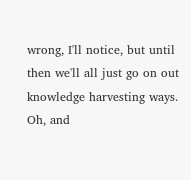wrong, I'll notice, but until then we'll all just go on out knowledge harvesting ways.
Oh, and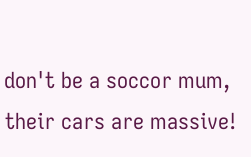don't be a soccor mum, their cars are massive!